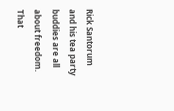Rick Santorum and his tea party buddies are all about freedom. That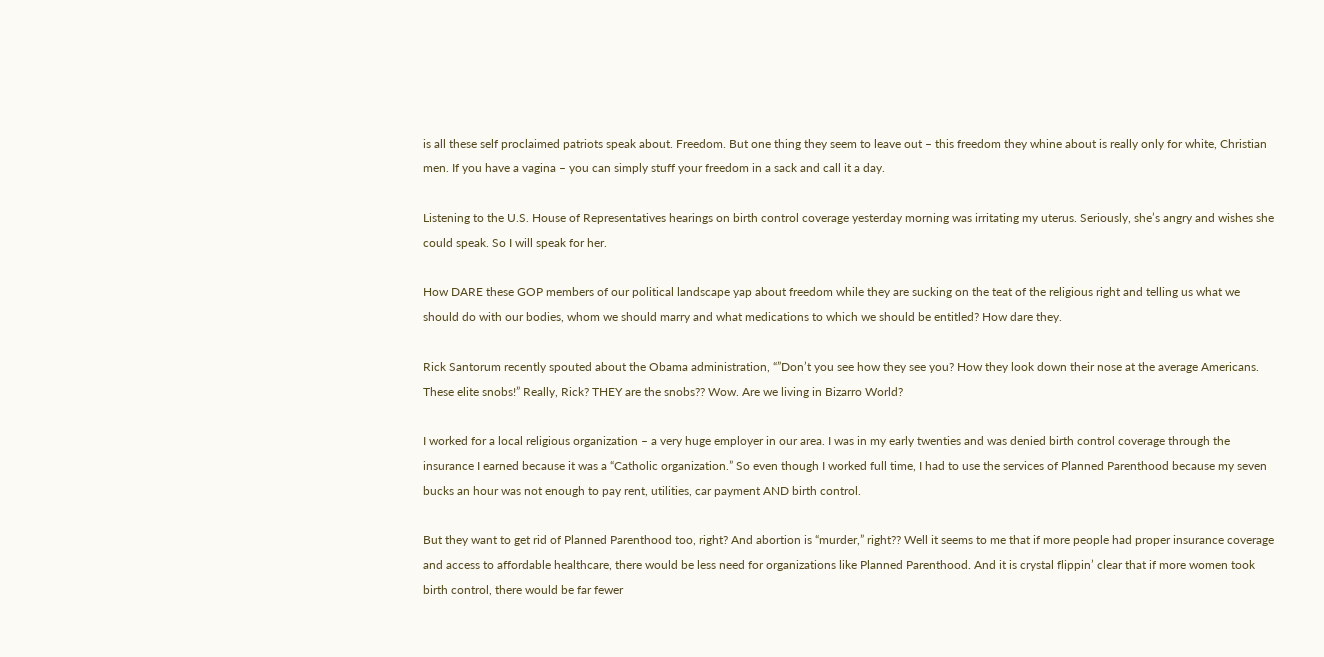is all these self proclaimed patriots speak about. Freedom. But one thing they seem to leave out – this freedom they whine about is really only for white, Christian men. If you have a vagina – you can simply stuff your freedom in a sack and call it a day.

Listening to the U.S. House of Representatives hearings on birth control coverage yesterday morning was irritating my uterus. Seriously, she’s angry and wishes she could speak. So I will speak for her.

How DARE these GOP members of our political landscape yap about freedom while they are sucking on the teat of the religious right and telling us what we should do with our bodies, whom we should marry and what medications to which we should be entitled? How dare they.

Rick Santorum recently spouted about the Obama administration, “”Don’t you see how they see you? How they look down their nose at the average Americans. These elite snobs!” Really, Rick? THEY are the snobs?? Wow. Are we living in Bizarro World?

I worked for a local religious organization – a very huge employer in our area. I was in my early twenties and was denied birth control coverage through the insurance I earned because it was a “Catholic organization.” So even though I worked full time, I had to use the services of Planned Parenthood because my seven bucks an hour was not enough to pay rent, utilities, car payment AND birth control.

But they want to get rid of Planned Parenthood too, right? And abortion is “murder,” right?? Well it seems to me that if more people had proper insurance coverage and access to affordable healthcare, there would be less need for organizations like Planned Parenthood. And it is crystal flippin’ clear that if more women took birth control, there would be far fewer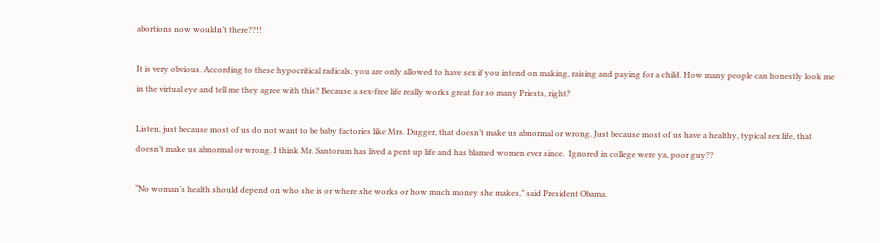abortions now wouldn’t there??!!

It is very obvious. According to these hypocritical radicals, you are only allowed to have sex if you intend on making, raising and paying for a child. How many people can honestly look me in the virtual eye and tell me they agree with this? Because a sex-free life really works great for so many Priests, right?

Listen, just because most of us do not want to be baby factories like Mrs. Dugger, that doesn’t make us abnormal or wrong. Just because most of us have a healthy, typical sex life, that doesn’t make us abnormal or wrong. I think Mr. Santorum has lived a pent up life and has blamed women ever since.  Ignored in college were ya, poor guy??

“No woman’s health should depend on who she is or where she works or how much money she makes,” said President Obama.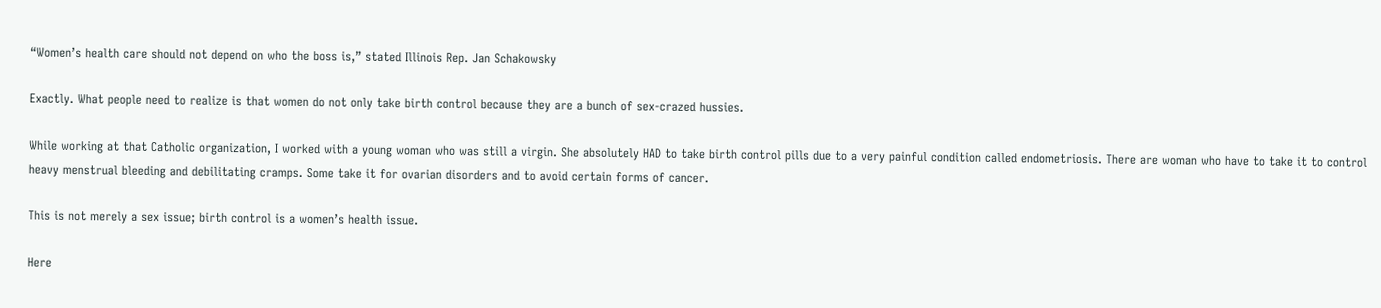“Women’s health care should not depend on who the boss is,” stated Illinois Rep. Jan Schakowsky

Exactly. What people need to realize is that women do not only take birth control because they are a bunch of sex-crazed hussies.

While working at that Catholic organization, I worked with a young woman who was still a virgin. She absolutely HAD to take birth control pills due to a very painful condition called endometriosis. There are woman who have to take it to control heavy menstrual bleeding and debilitating cramps. Some take it for ovarian disorders and to avoid certain forms of cancer.

This is not merely a sex issue; birth control is a women’s health issue.

Here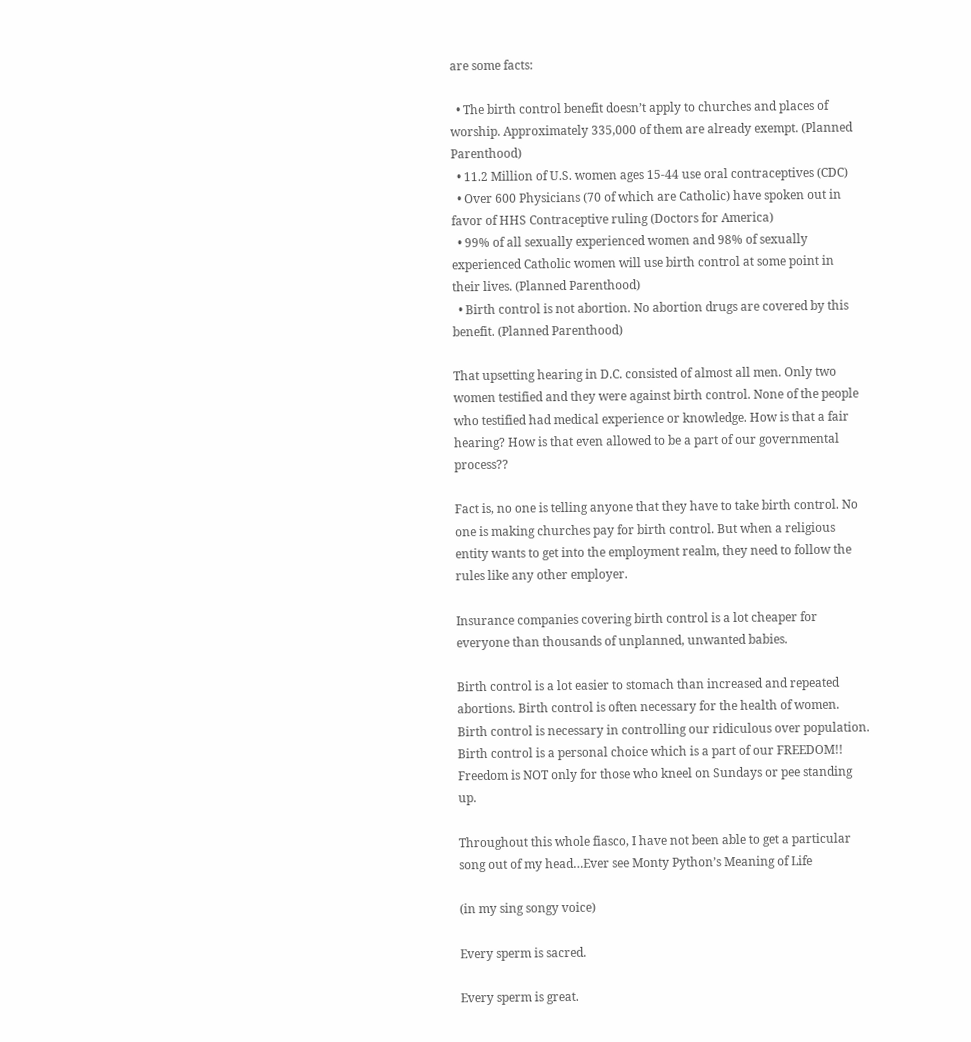are some facts:

  • The birth control benefit doesn’t apply to churches and places of worship. Approximately 335,000 of them are already exempt. (Planned Parenthood)
  • 11.2 Million of U.S. women ages 15-44 use oral contraceptives (CDC)
  • Over 600 Physicians (70 of which are Catholic) have spoken out in favor of HHS Contraceptive ruling (Doctors for America)
  • 99% of all sexually experienced women and 98% of sexually experienced Catholic women will use birth control at some point in their lives. (Planned Parenthood)
  • Birth control is not abortion. No abortion drugs are covered by this benefit. (Planned Parenthood)

That upsetting hearing in D.C. consisted of almost all men. Only two women testified and they were against birth control. None of the people who testified had medical experience or knowledge. How is that a fair hearing? How is that even allowed to be a part of our governmental process??

Fact is, no one is telling anyone that they have to take birth control. No one is making churches pay for birth control. But when a religious entity wants to get into the employment realm, they need to follow the rules like any other employer.

Insurance companies covering birth control is a lot cheaper for everyone than thousands of unplanned, unwanted babies.

Birth control is a lot easier to stomach than increased and repeated abortions. Birth control is often necessary for the health of women. Birth control is necessary in controlling our ridiculous over population. Birth control is a personal choice which is a part of our FREEDOM!! Freedom is NOT only for those who kneel on Sundays or pee standing up.

Throughout this whole fiasco, I have not been able to get a particular song out of my head…Ever see Monty Python’s Meaning of Life

(in my sing songy voice)

Every sperm is sacred.

Every sperm is great.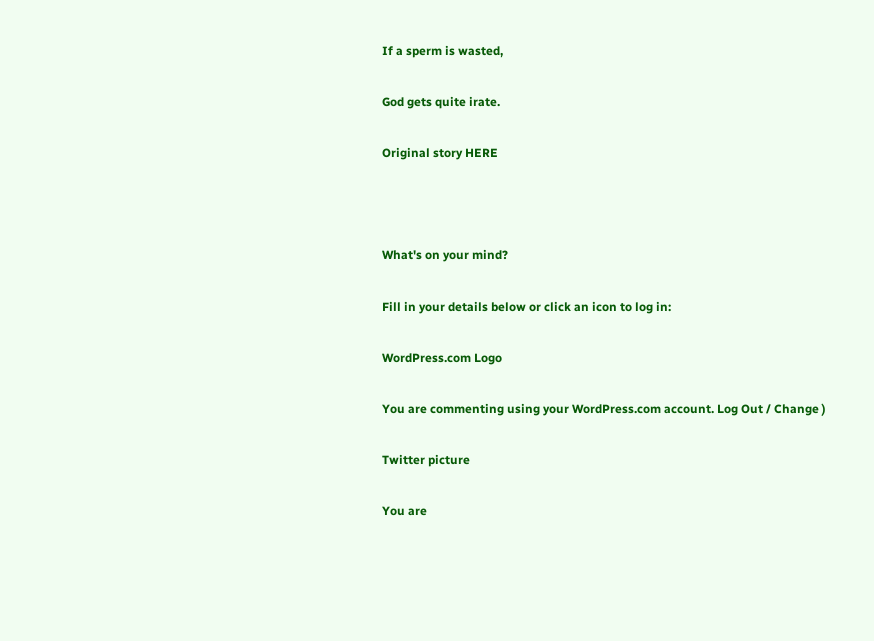If a sperm is wasted,

God gets quite irate.

Original story HERE



What's on your mind?

Fill in your details below or click an icon to log in:

WordPress.com Logo

You are commenting using your WordPress.com account. Log Out / Change )

Twitter picture

You are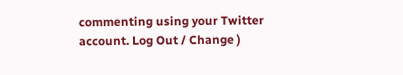commenting using your Twitter account. Log Out / Change )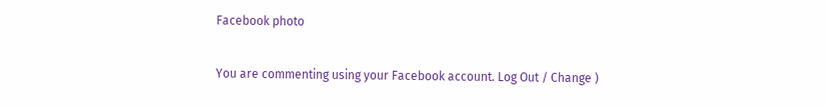Facebook photo

You are commenting using your Facebook account. Log Out / Change )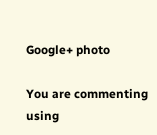Google+ photo

You are commenting using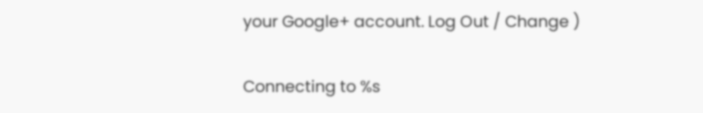your Google+ account. Log Out / Change )

Connecting to %s